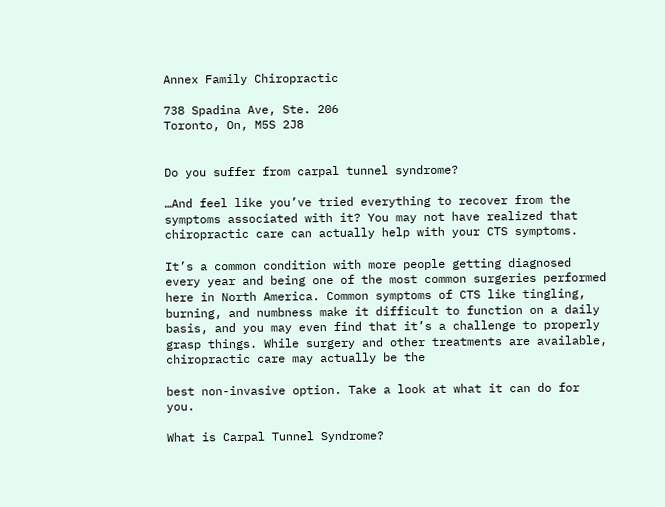Annex Family Chiropractic

738 Spadina Ave, Ste. 206
Toronto, On, M5S 2J8


Do you suffer from carpal tunnel syndrome?

…And feel like you’ve tried everything to recover from the symptoms associated with it? You may not have realized that chiropractic care can actually help with your CTS symptoms.

It’s a common condition with more people getting diagnosed every year and being one of the most common surgeries performed here in North America. Common symptoms of CTS like tingling, burning, and numbness make it difficult to function on a daily basis, and you may even find that it’s a challenge to properly grasp things. While surgery and other treatments are available, chiropractic care may actually be the

best non-invasive option. Take a look at what it can do for you.

What is Carpal Tunnel Syndrome?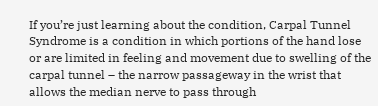If you’re just learning about the condition, Carpal Tunnel Syndrome is a condition in which portions of the hand lose or are limited in feeling and movement due to swelling of the carpal tunnel – the narrow passageway in the wrist that allows the median nerve to pass through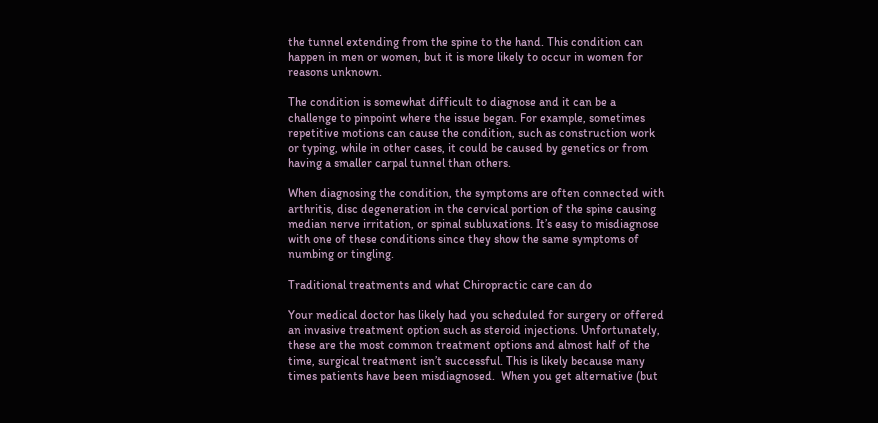the tunnel extending from the spine to the hand. This condition can happen in men or women, but it is more likely to occur in women for reasons unknown.

The condition is somewhat difficult to diagnose and it can be a challenge to pinpoint where the issue began. For example, sometimes repetitive motions can cause the condition, such as construction work or typing, while in other cases, it could be caused by genetics or from having a smaller carpal tunnel than others.

When diagnosing the condition, the symptoms are often connected with arthritis, disc degeneration in the cervical portion of the spine causing median nerve irritation, or spinal subluxations. It’s easy to misdiagnose with one of these conditions since they show the same symptoms of numbing or tingling.

Traditional treatments and what Chiropractic care can do

Your medical doctor has likely had you scheduled for surgery or offered an invasive treatment option such as steroid injections. Unfortunately, these are the most common treatment options and almost half of the time, surgical treatment isn’t successful. This is likely because many times patients have been misdiagnosed.  When you get alternative (but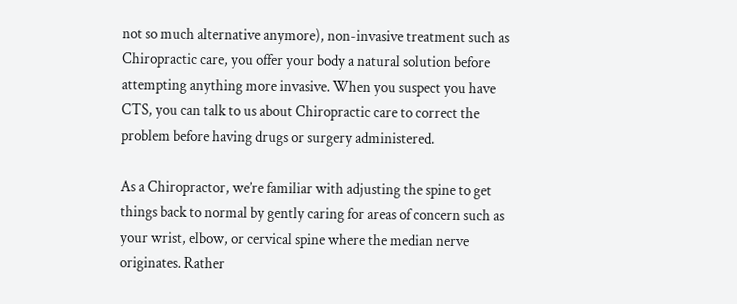not so much alternative anymore), non-invasive treatment such as Chiropractic care, you offer your body a natural solution before attempting anything more invasive. When you suspect you have CTS, you can talk to us about Chiropractic care to correct the problem before having drugs or surgery administered.

As a Chiropractor, we’re familiar with adjusting the spine to get things back to normal by gently caring for areas of concern such as your wrist, elbow, or cervical spine where the median nerve originates. Rather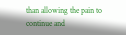than allowing the pain to continue and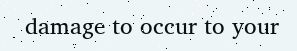damage to occur to your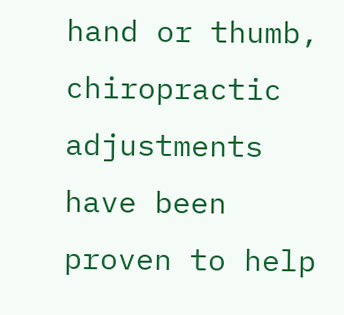hand or thumb, chiropractic adjustments have been proven to help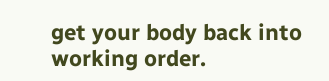get your body back into working order.